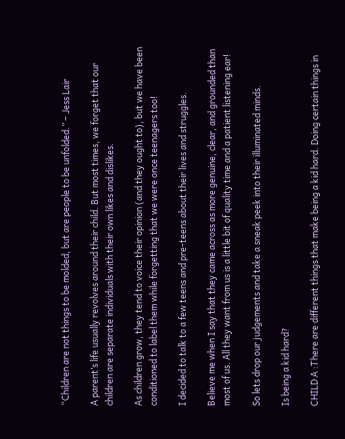“Children are not things to be molded, but are people to be unfolded.” – Jess Lair

A parent’s life usually revolves around their child. But most times, we forget that our children are separate individuals with their own likes and dislikes.

As children grow, they tend to voice their opinion (and they ought to), but we have been conditioned to label them while forgetting that we were once teenagers too!

I decided to talk to a few teens and pre-teens about their lives and struggles.

Believe me when I say that they came across as more genuine, clear, and grounded than most of us. All they want from us is a little bit of quality time and a patient listening ear!

So lets drop our judgements and take a sneak peek into their illuminated minds.

Is being a kid hard?

CHILD A :There are different things that make being a kid hard. Doing certain things in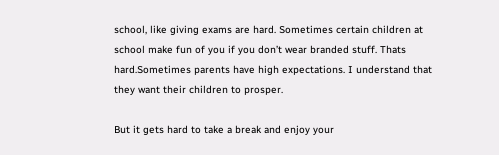school, like giving exams are hard. Sometimes certain children at school make fun of you if you don’t wear branded stuff. Thats hard.Sometimes parents have high expectations. I understand that they want their children to prosper.

But it gets hard to take a break and enjoy your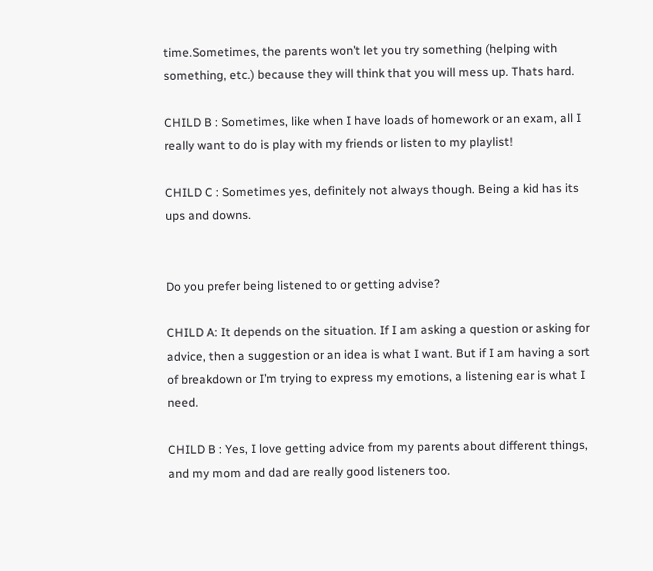time.Sometimes, the parents won’t let you try something (helping with something, etc.) because they will think that you will mess up. Thats hard.

CHILD B : Sometimes, like when I have loads of homework or an exam, all I really want to do is play with my friends or listen to my playlist!

CHILD C : Sometimes yes, definitely not always though. Being a kid has its ups and downs.


Do you prefer being listened to or getting advise?

CHILD A: It depends on the situation. If I am asking a question or asking for advice, then a suggestion or an idea is what I want. But if I am having a sort of breakdown or I’m trying to express my emotions, a listening ear is what I need.

CHILD B : Yes, I love getting advice from my parents about different things, and my mom and dad are really good listeners too.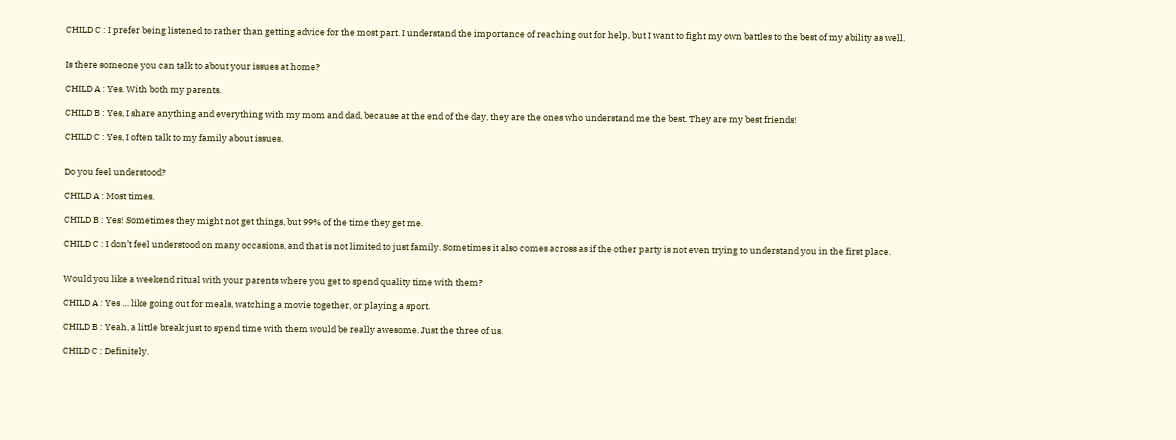CHILD C : I prefer being listened to rather than getting advice for the most part. I understand the importance of reaching out for help, but I want to fight my own battles to the best of my ability as well.


Is there someone you can talk to about your issues at home?

CHILD A : Yes. With both my parents.

CHILD B : Yes, I share anything and everything with my mom and dad, because at the end of the day, they are the ones who understand me the best. They are my best friends!

CHILD C : Yes, I often talk to my family about issues.


Do you feel understood?

CHILD A : Most times.

CHILD B : Yes! Sometimes they might not get things, but 99% of the time they get me.

CHILD C : I don’t feel understood on many occasions, and that is not limited to just family. Sometimes it also comes across as if the other party is not even trying to understand you in the first place.


Would you like a weekend ritual with your parents where you get to spend quality time with them?

CHILD A : Yes … like going out for meals, watching a movie together, or playing a sport.

CHILD B : Yeah, a little break just to spend time with them would be really awesome. Just the three of us.

CHILD C : Definitely.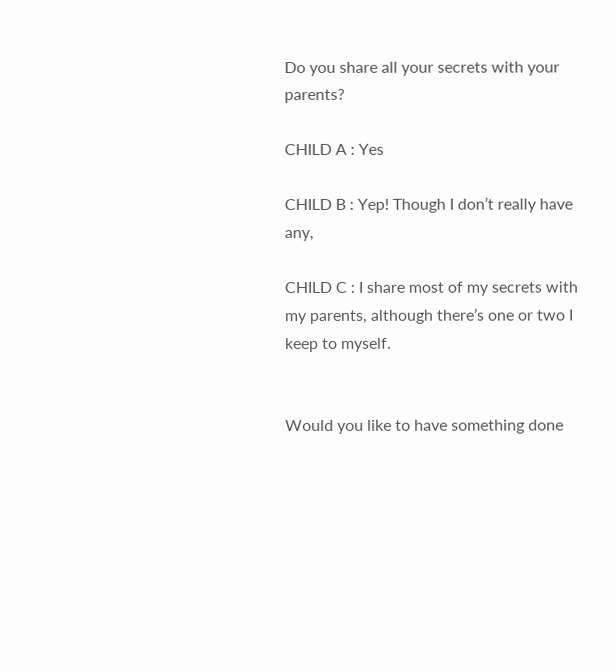Do you share all your secrets with your parents?

CHILD A : Yes

CHILD B : Yep! Though I don’t really have any,

CHILD C : I share most of my secrets with my parents, although there’s one or two I keep to myself.


Would you like to have something done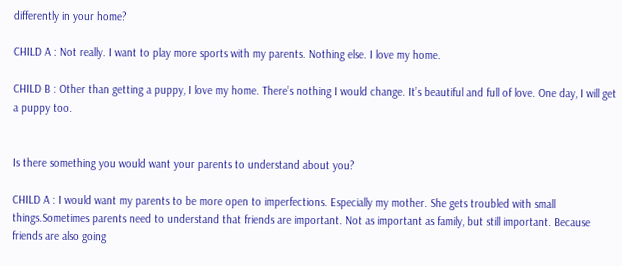differently in your home?

CHILD A : Not really. I want to play more sports with my parents. Nothing else. I love my home.

CHILD B : Other than getting a puppy, I love my home. There’s nothing I would change. It’s beautiful and full of love. One day, I will get a puppy too.


Is there something you would want your parents to understand about you?

CHILD A : I would want my parents to be more open to imperfections. Especially my mother. She gets troubled with small things.Sometimes parents need to understand that friends are important. Not as important as family, but still important. Because friends are also going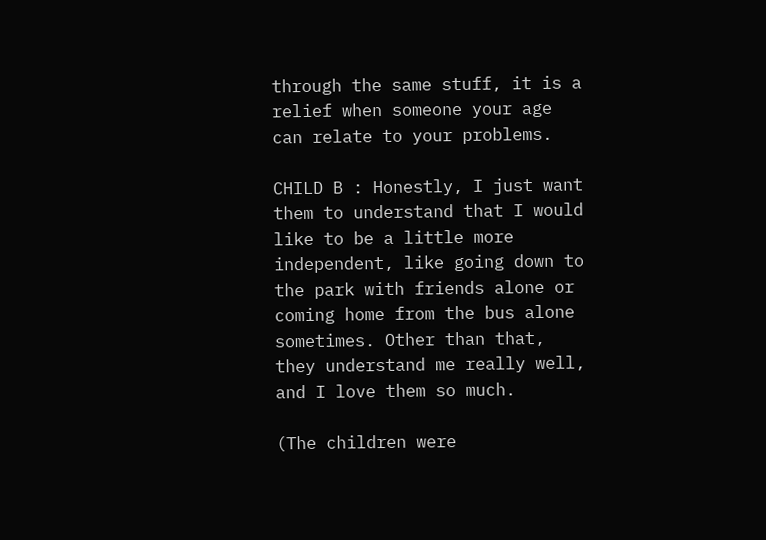through the same stuff, it is a relief when someone your age can relate to your problems.

CHILD B : Honestly, I just want them to understand that I would like to be a little more independent, like going down to the park with friends alone or coming home from the bus alone sometimes. Other than that, they understand me really well, and I love them so much.

(The children were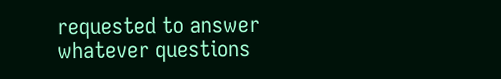requested to answer whatever questions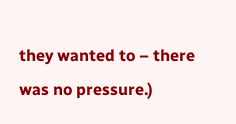they wanted to – there was no pressure.)